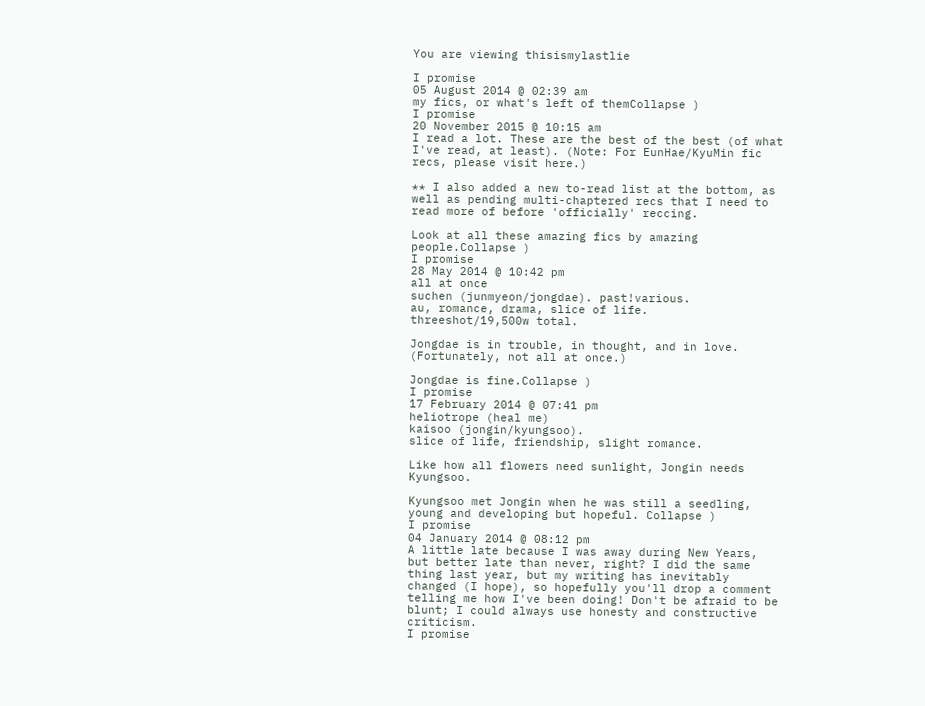You are viewing thisismylastlie

I promise
05 August 2014 @ 02:39 am
my fics, or what's left of themCollapse )
I promise
20 November 2015 @ 10:15 am
I read a lot. These are the best of the best (of what I've read, at least). (Note: For EunHae/KyuMin fic recs, please visit here.)

** I also added a new to-read list at the bottom, as well as pending multi-chaptered recs that I need to read more of before 'officially' reccing.

Look at all these amazing fics by amazing people.Collapse )
I promise
28 May 2014 @ 10:42 pm
all at once
suchen (junmyeon/jongdae). past!various.
au, romance, drama, slice of life.
threeshot/19,500w total.

Jongdae is in trouble, in thought, and in love. (Fortunately, not all at once.)

Jongdae is fine.Collapse )
I promise
17 February 2014 @ 07:41 pm
heliotrope (heal me)
kaisoo (jongin/kyungsoo).
slice of life, friendship, slight romance.

Like how all flowers need sunlight, Jongin needs Kyungsoo.

Kyungsoo met Jongin when he was still a seedling, young and developing but hopeful. Collapse )
I promise
04 January 2014 @ 08:12 pm
A little late because I was away during New Years, but better late than never, right? I did the same thing last year, but my writing has inevitably changed (I hope), so hopefully you'll drop a comment telling me how I've been doing! Don't be afraid to be blunt; I could always use honesty and constructive criticism.
I promise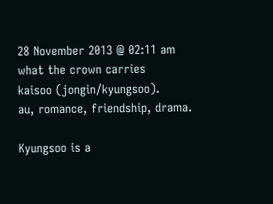28 November 2013 @ 02:11 am
what the crown carries
kaisoo (jongin/kyungsoo).
au, romance, friendship, drama.

Kyungsoo is a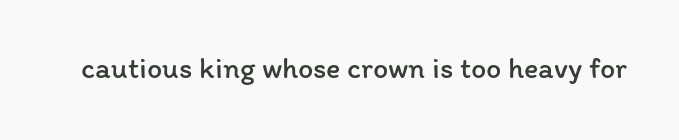cautious king whose crown is too heavy for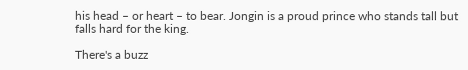his head – or heart – to bear. Jongin is a proud prince who stands tall but falls hard for the king.

There's a buzz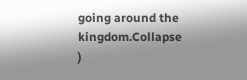going around the kingdom.Collapse )